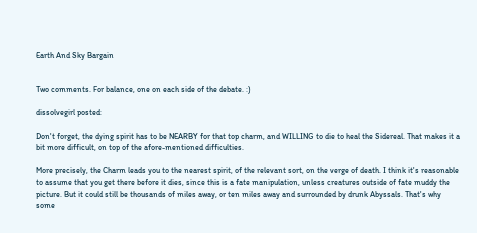Earth And Sky Bargain


Two comments. For balance, one on each side of the debate. :)

dissolvegirl posted:

Don't forget, the dying spirit has to be NEARBY for that top charm, and WILLING to die to heal the Sidereal. That makes it a bit more difficult, on top of the afore-mentioned difficulties.

More precisely, the Charm leads you to the nearest spirit, of the relevant sort, on the verge of death. I think it's reasonable to assume that you get there before it dies, since this is a fate manipulation, unless creatures outside of fate muddy the picture. But it could still be thousands of miles away, or ten miles away and surrounded by drunk Abyssals. That's why some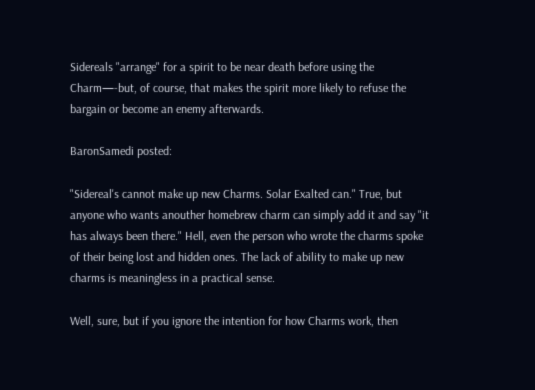Sidereals "arrange" for a spirit to be near death before using the Charm—-but, of course, that makes the spirit more likely to refuse the bargain or become an enemy afterwards.

BaronSamedi posted:

"Sidereal's cannot make up new Charms. Solar Exalted can." True, but anyone who wants anouther homebrew charm can simply add it and say "it has always been there." Hell, even the person who wrote the charms spoke of their being lost and hidden ones. The lack of ability to make up new charms is meaningless in a practical sense.

Well, sure, but if you ignore the intention for how Charms work, then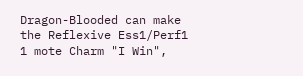Dragon-Blooded can make the Reflexive Ess1/Perf1 1 mote Charm "I Win",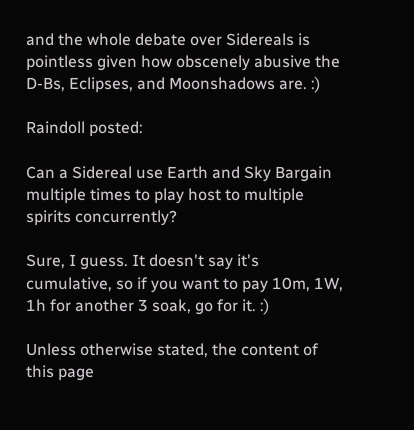and the whole debate over Sidereals is pointless given how obscenely abusive the D-Bs, Eclipses, and Moonshadows are. :)

Raindoll posted:

Can a Sidereal use Earth and Sky Bargain multiple times to play host to multiple spirits concurrently?

Sure, I guess. It doesn't say it's cumulative, so if you want to pay 10m, 1W, 1h for another 3 soak, go for it. :)

Unless otherwise stated, the content of this page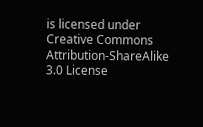is licensed under Creative Commons Attribution-ShareAlike 3.0 License